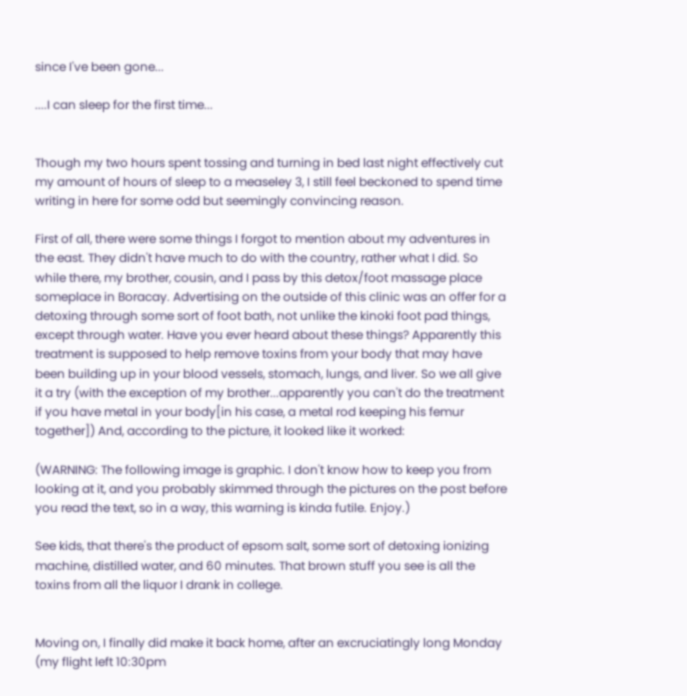since I've been gone...

....I can sleep for the first time...


Though my two hours spent tossing and turning in bed last night effectively cut my amount of hours of sleep to a measeley 3, I still feel beckoned to spend time writing in here for some odd but seemingly convincing reason.

First of all, there were some things I forgot to mention about my adventures in the east. They didn't have much to do with the country, rather what I did. So while there, my brother, cousin, and I pass by this detox/foot massage place someplace in Boracay. Advertising on the outside of this clinic was an offer for a detoxing through some sort of foot bath, not unlike the kinoki foot pad things, except through water. Have you ever heard about these things? Apparently this treatment is supposed to help remove toxins from your body that may have been building up in your blood vessels, stomach, lungs, and liver. So we all give it a try (with the exception of my brother...apparently you can't do the treatment if you have metal in your body[in his case, a metal rod keeping his femur together]) And, according to the picture, it looked like it worked:

(WARNING: The following image is graphic. I don't know how to keep you from looking at it, and you probably skimmed through the pictures on the post before you read the text, so in a way, this warning is kinda futile. Enjoy.)

See kids, that there's the product of epsom salt, some sort of detoxing ionizing machine, distilled water, and 60 minutes. That brown stuff you see is all the toxins from all the liquor I drank in college.


Moving on, I finally did make it back home, after an excruciatingly long Monday (my flight left 10:30pm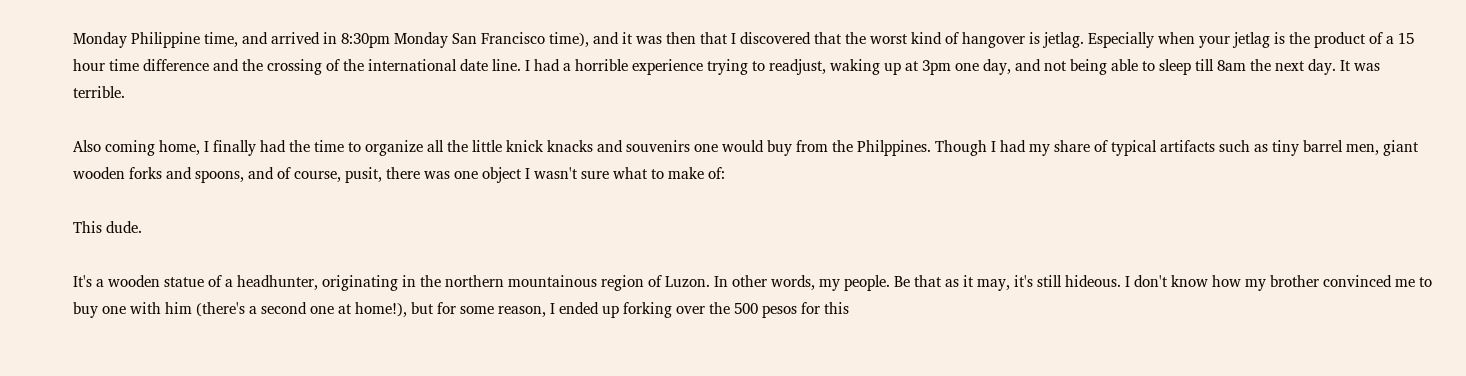Monday Philippine time, and arrived in 8:30pm Monday San Francisco time), and it was then that I discovered that the worst kind of hangover is jetlag. Especially when your jetlag is the product of a 15 hour time difference and the crossing of the international date line. I had a horrible experience trying to readjust, waking up at 3pm one day, and not being able to sleep till 8am the next day. It was terrible.

Also coming home, I finally had the time to organize all the little knick knacks and souvenirs one would buy from the Philppines. Though I had my share of typical artifacts such as tiny barrel men, giant wooden forks and spoons, and of course, pusit, there was one object I wasn't sure what to make of:

This dude.

It's a wooden statue of a headhunter, originating in the northern mountainous region of Luzon. In other words, my people. Be that as it may, it's still hideous. I don't know how my brother convinced me to buy one with him (there's a second one at home!), but for some reason, I ended up forking over the 500 pesos for this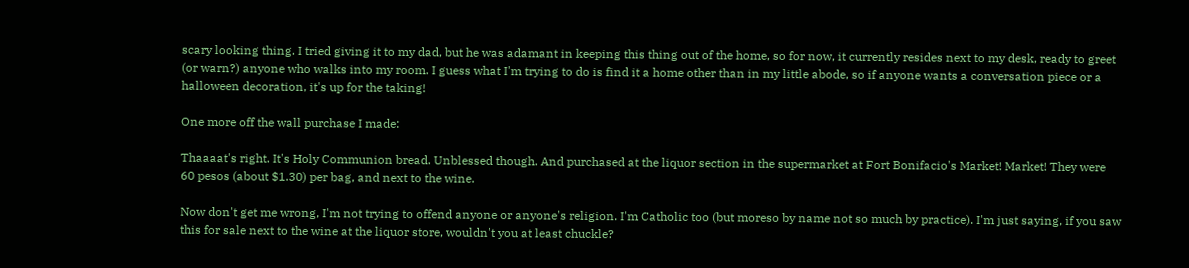scary looking thing. I tried giving it to my dad, but he was adamant in keeping this thing out of the home, so for now, it currently resides next to my desk, ready to greet (or warn?) anyone who walks into my room. I guess what I'm trying to do is find it a home other than in my little abode, so if anyone wants a conversation piece or a halloween decoration, it's up for the taking!

One more off the wall purchase I made:

Thaaaat's right. It's Holy Communion bread. Unblessed though. And purchased at the liquor section in the supermarket at Fort Bonifacio's Market! Market! They were 60 pesos (about $1.30) per bag, and next to the wine.

Now don't get me wrong, I'm not trying to offend anyone or anyone's religion. I'm Catholic too (but moreso by name not so much by practice). I'm just saying, if you saw this for sale next to the wine at the liquor store, wouldn't you at least chuckle?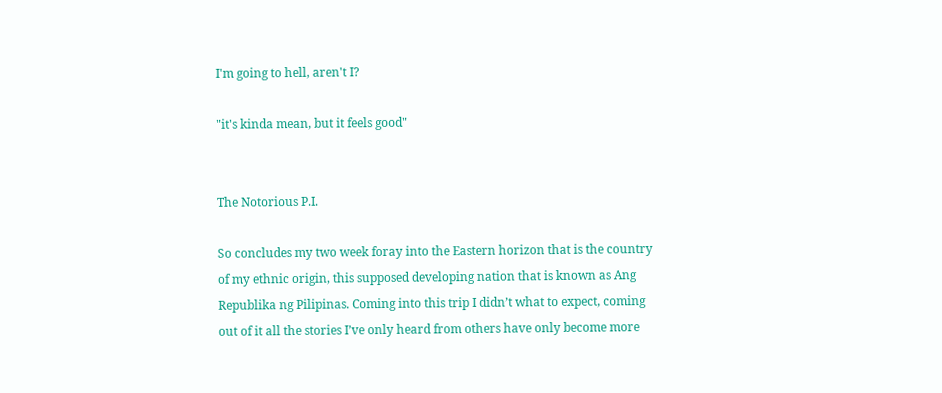I'm going to hell, aren't I?

"it's kinda mean, but it feels good"


The Notorious P.I.

So concludes my two week foray into the Eastern horizon that is the country of my ethnic origin, this supposed developing nation that is known as Ang Republika ng Pilipinas. Coming into this trip I didn’t what to expect, coming out of it all the stories I’ve only heard from others have only become more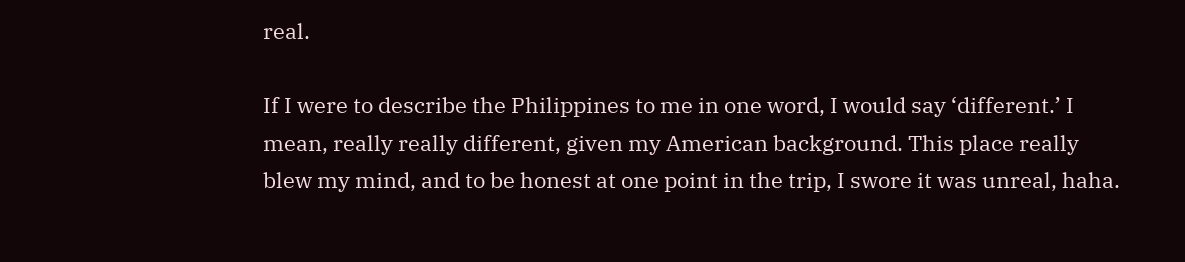real.

If I were to describe the Philippines to me in one word, I would say ‘different.’ I mean, really really different, given my American background. This place really blew my mind, and to be honest at one point in the trip, I swore it was unreal, haha.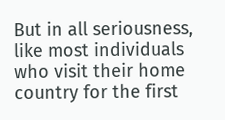But in all seriousness, like most individuals who visit their home country for the first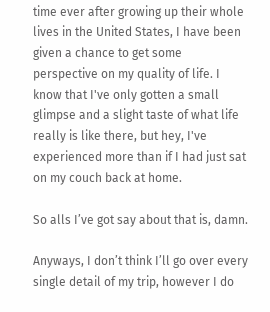time ever after growing up their whole lives in the United States, I have been given a chance to get some perspective on my quality of life. I know that I've only gotten a small glimpse and a slight taste of what life really is like there, but hey, I've experienced more than if I had just sat on my couch back at home.

So alls I’ve got say about that is, damn.

Anyways, I don’t think I’ll go over every single detail of my trip, however I do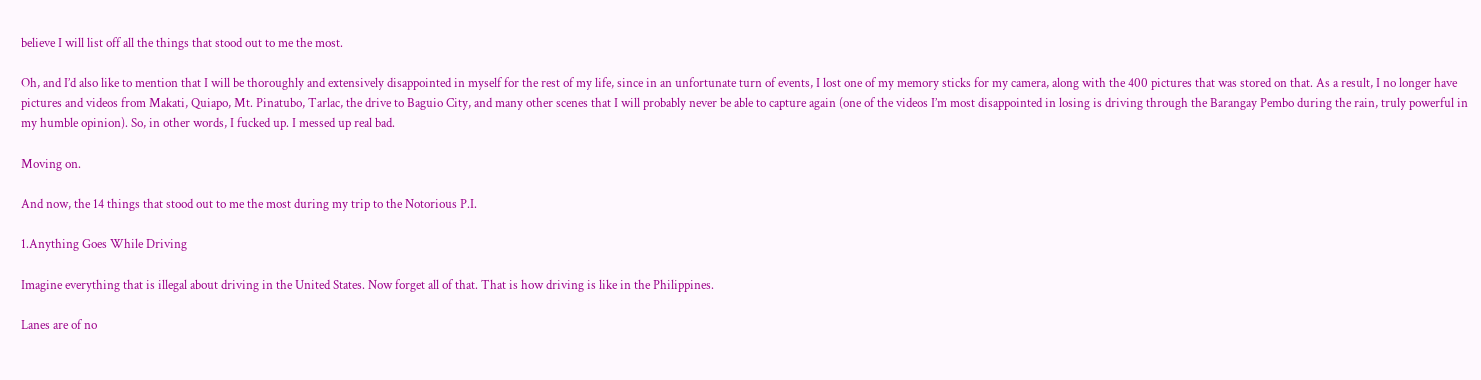believe I will list off all the things that stood out to me the most.

Oh, and I’d also like to mention that I will be thoroughly and extensively disappointed in myself for the rest of my life, since in an unfortunate turn of events, I lost one of my memory sticks for my camera, along with the 400 pictures that was stored on that. As a result, I no longer have pictures and videos from Makati, Quiapo, Mt. Pinatubo, Tarlac, the drive to Baguio City, and many other scenes that I will probably never be able to capture again (one of the videos I’m most disappointed in losing is driving through the Barangay Pembo during the rain, truly powerful in my humble opinion). So, in other words, I fucked up. I messed up real bad.

Moving on.

And now, the 14 things that stood out to me the most during my trip to the Notorious P.I.

1.Anything Goes While Driving

Imagine everything that is illegal about driving in the United States. Now forget all of that. That is how driving is like in the Philippines.

Lanes are of no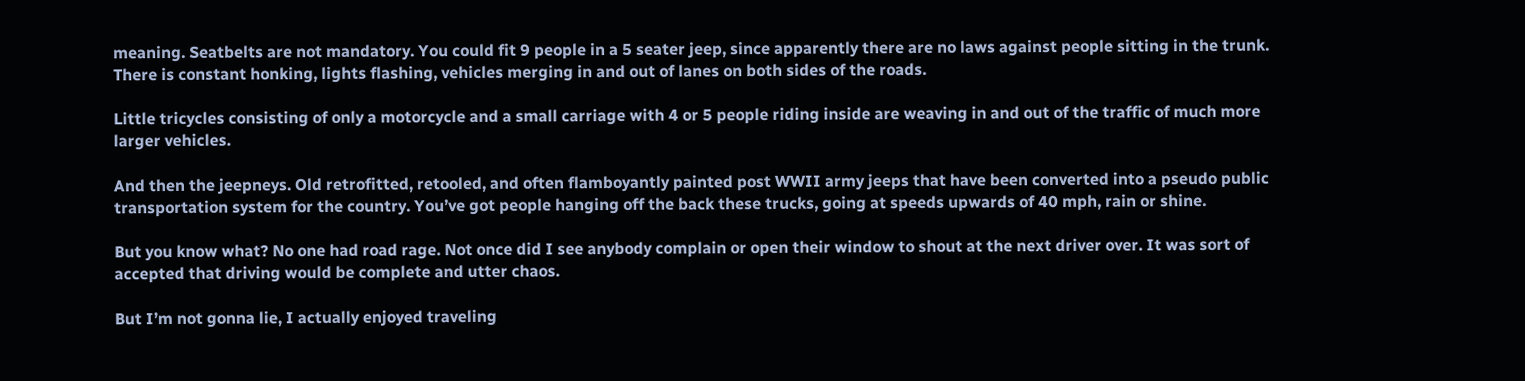meaning. Seatbelts are not mandatory. You could fit 9 people in a 5 seater jeep, since apparently there are no laws against people sitting in the trunk. There is constant honking, lights flashing, vehicles merging in and out of lanes on both sides of the roads.

Little tricycles consisting of only a motorcycle and a small carriage with 4 or 5 people riding inside are weaving in and out of the traffic of much more larger vehicles.

And then the jeepneys. Old retrofitted, retooled, and often flamboyantly painted post WWII army jeeps that have been converted into a pseudo public transportation system for the country. You’ve got people hanging off the back these trucks, going at speeds upwards of 40 mph, rain or shine.

But you know what? No one had road rage. Not once did I see anybody complain or open their window to shout at the next driver over. It was sort of accepted that driving would be complete and utter chaos.

But I’m not gonna lie, I actually enjoyed traveling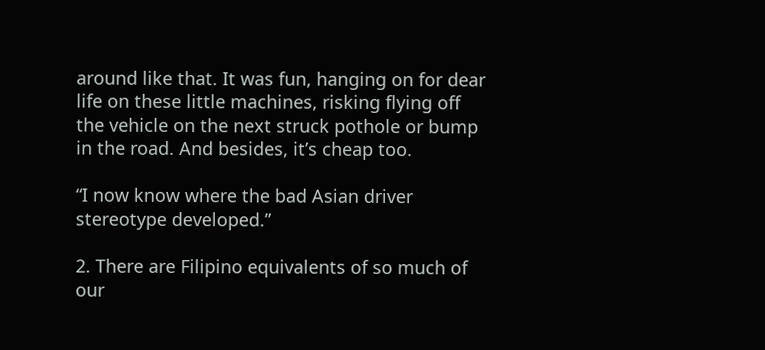around like that. It was fun, hanging on for dear life on these little machines, risking flying off the vehicle on the next struck pothole or bump in the road. And besides, it’s cheap too.

“I now know where the bad Asian driver stereotype developed.”

2. There are Filipino equivalents of so much of our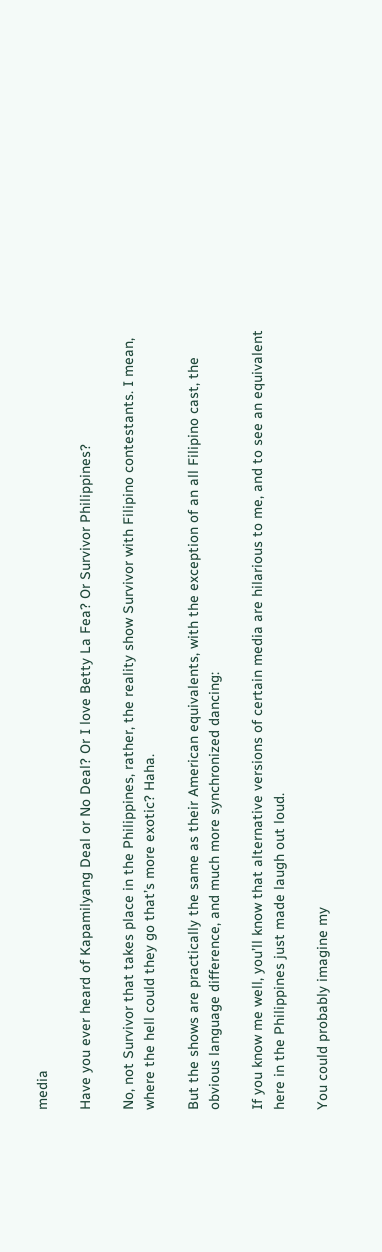media

Have you ever heard of Kapamilyang Deal or No Deal? Or I love Betty La Fea? Or Survivor Philippines?

No, not Survivor that takes place in the Philippines, rather, the reality show Survivor with Filipino contestants. I mean, where the hell could they go that’s more exotic? Haha.

But the shows are practically the same as their American equivalents, with the exception of an all Filipino cast, the obvious language difference, and much more synchronized dancing:

If you know me well, you’ll know that alternative versions of certain media are hilarious to me, and to see an equivalent here in the Philippines just made laugh out loud.

You could probably imagine my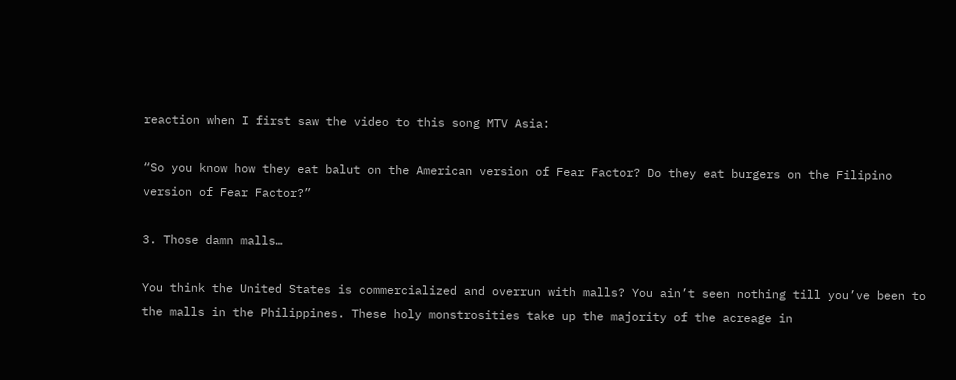reaction when I first saw the video to this song MTV Asia:

“So you know how they eat balut on the American version of Fear Factor? Do they eat burgers on the Filipino version of Fear Factor?”

3. Those damn malls…

You think the United States is commercialized and overrun with malls? You ain’t seen nothing till you’ve been to the malls in the Philippines. These holy monstrosities take up the majority of the acreage in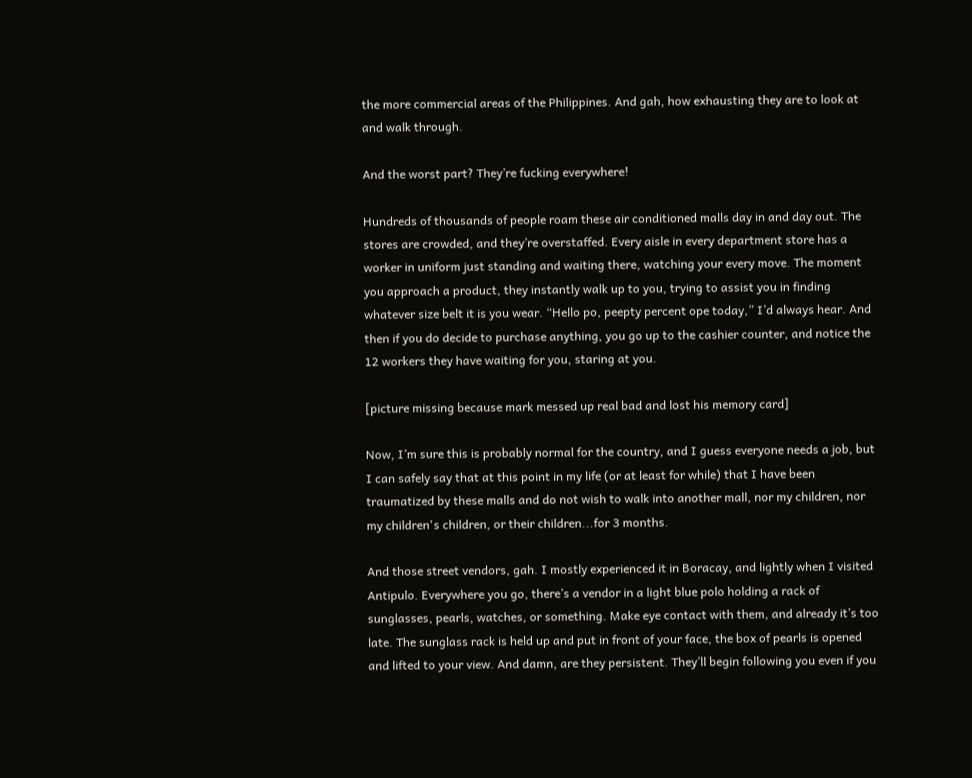the more commercial areas of the Philippines. And gah, how exhausting they are to look at and walk through.

And the worst part? They’re fucking everywhere!

Hundreds of thousands of people roam these air conditioned malls day in and day out. The stores are crowded, and they’re overstaffed. Every aisle in every department store has a worker in uniform just standing and waiting there, watching your every move. The moment you approach a product, they instantly walk up to you, trying to assist you in finding whatever size belt it is you wear. “Hello po, peepty percent ope today,” I’d always hear. And then if you do decide to purchase anything, you go up to the cashier counter, and notice the 12 workers they have waiting for you, staring at you.

[picture missing because mark messed up real bad and lost his memory card]

Now, I’m sure this is probably normal for the country, and I guess everyone needs a job, but I can safely say that at this point in my life (or at least for while) that I have been traumatized by these malls and do not wish to walk into another mall, nor my children, nor my children's children, or their children...for 3 months.

And those street vendors, gah. I mostly experienced it in Boracay, and lightly when I visited Antipulo. Everywhere you go, there’s a vendor in a light blue polo holding a rack of sunglasses, pearls, watches, or something. Make eye contact with them, and already it’s too late. The sunglass rack is held up and put in front of your face, the box of pearls is opened and lifted to your view. And damn, are they persistent. They’ll begin following you even if you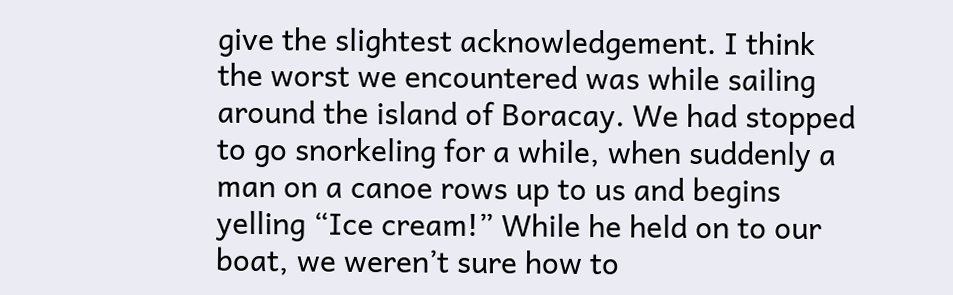give the slightest acknowledgement. I think the worst we encountered was while sailing around the island of Boracay. We had stopped to go snorkeling for a while, when suddenly a man on a canoe rows up to us and begins yelling “Ice cream!” While he held on to our boat, we weren’t sure how to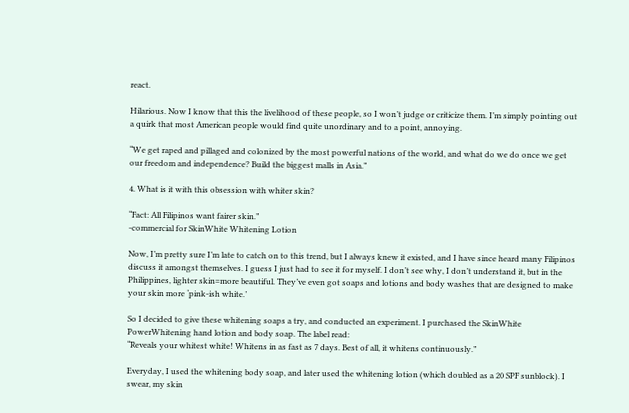react.

Hilarious. Now I know that this the livelihood of these people, so I won’t judge or criticize them. I’m simply pointing out a quirk that most American people would find quite unordinary and to a point, annoying.

“We get raped and pillaged and colonized by the most powerful nations of the world, and what do we do once we get our freedom and independence? Build the biggest malls in Asia.”

4. What is it with this obsession with whiter skin?

“Fact: All Filipinos want fairer skin.”
-commercial for SkinWhite Whitening Lotion

Now, I’m pretty sure I’m late to catch on to this trend, but I always knew it existed, and I have since heard many Filipinos discuss it amongst themselves. I guess I just had to see it for myself. I don’t see why, I don’t understand it, but in the Philippines, lighter skin=more beautiful. They’ve even got soaps and lotions and body washes that are designed to make your skin more ‘pink-ish white.’

So I decided to give these whitening soaps a try, and conducted an experiment. I purchased the SkinWhite PowerWhitening hand lotion and body soap. The label read:
“Reveals your whitest white! Whitens in as fast as 7 days. Best of all, it whitens continuously.”

Everyday, I used the whitening body soap, and later used the whitening lotion (which doubled as a 20 SPF sunblock). I swear, my skin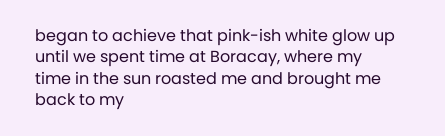began to achieve that pink-ish white glow up until we spent time at Boracay, where my time in the sun roasted me and brought me back to my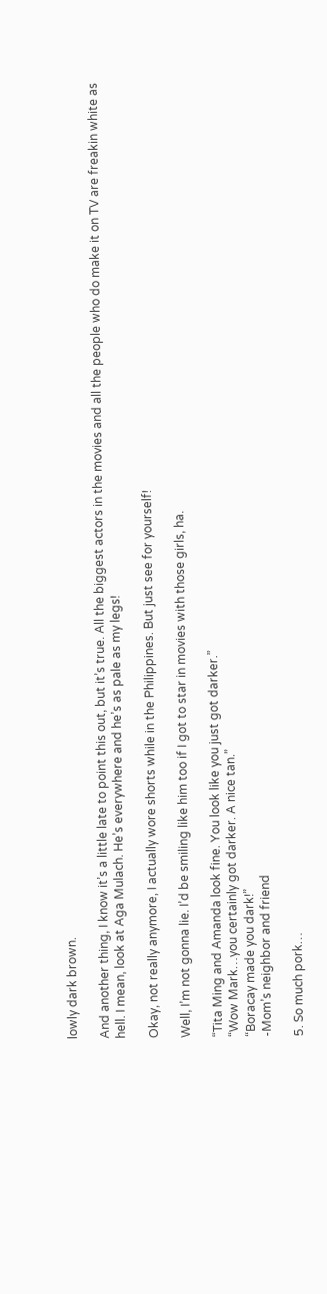lowly dark brown.

And another thing, I know it’s a little late to point this out, but it’s true. All the biggest actors in the movies and all the people who do make it on TV are freakin white as hell. I mean, look at Aga Mulach. He’s everywhere and he’s as pale as my legs!

Okay, not really anymore, I actually wore shorts while in the Philippines. But just see for yourself!

Well, I’m not gonna lie. I’d be smiling like him too if I got to star in movies with those girls, ha.

“Tita Ming and Amanda look fine. You look like you just got darker.”
“Wow Mark…you certainly got darker. A nice tan.”
“Boracay made you dark!”
-Mom’s neighbor and friend

5. So much pork…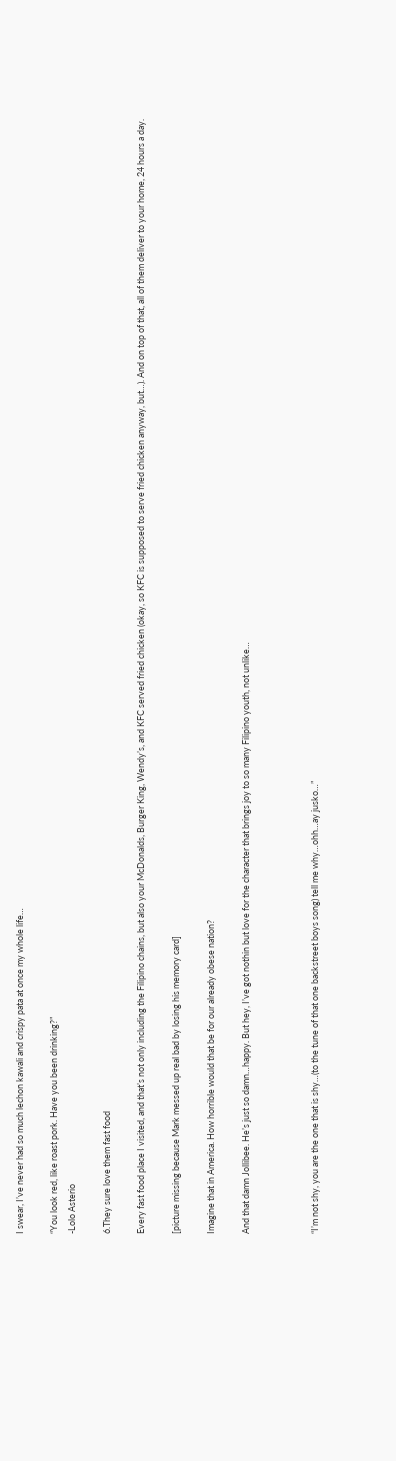I swear, I’ve never had so much lechon kawali and crispy pata at once my whole life…

“You look red, like roast pork. Have you been drinking?”
-Lolo Asterio

6.They sure love them fast food

Every fast food place I visited, and that’s not only including the Filipino chains, but also your McDonalds, Burger King, Wendy’s, and KFC served fried chicken (okay, so KFC is supposed to serve fried chicken anyway, but…). And on top of that, all of them deliver to your home, 24 hours a day.

[picture missing because Mark messed up real bad by losing his memory card]

Imagine that in America. How horrible would that be for our already obese nation?

And that damn Jollibee. He’s just so damn…happy. But hey, I’ve got nothin but love for the character that brings joy to so many Filipino youth, not unlike…



“I’m not shy, you are the one that is shy…(to the tune of that one backstreet boys song) tell me why…ohh…ay jusko…”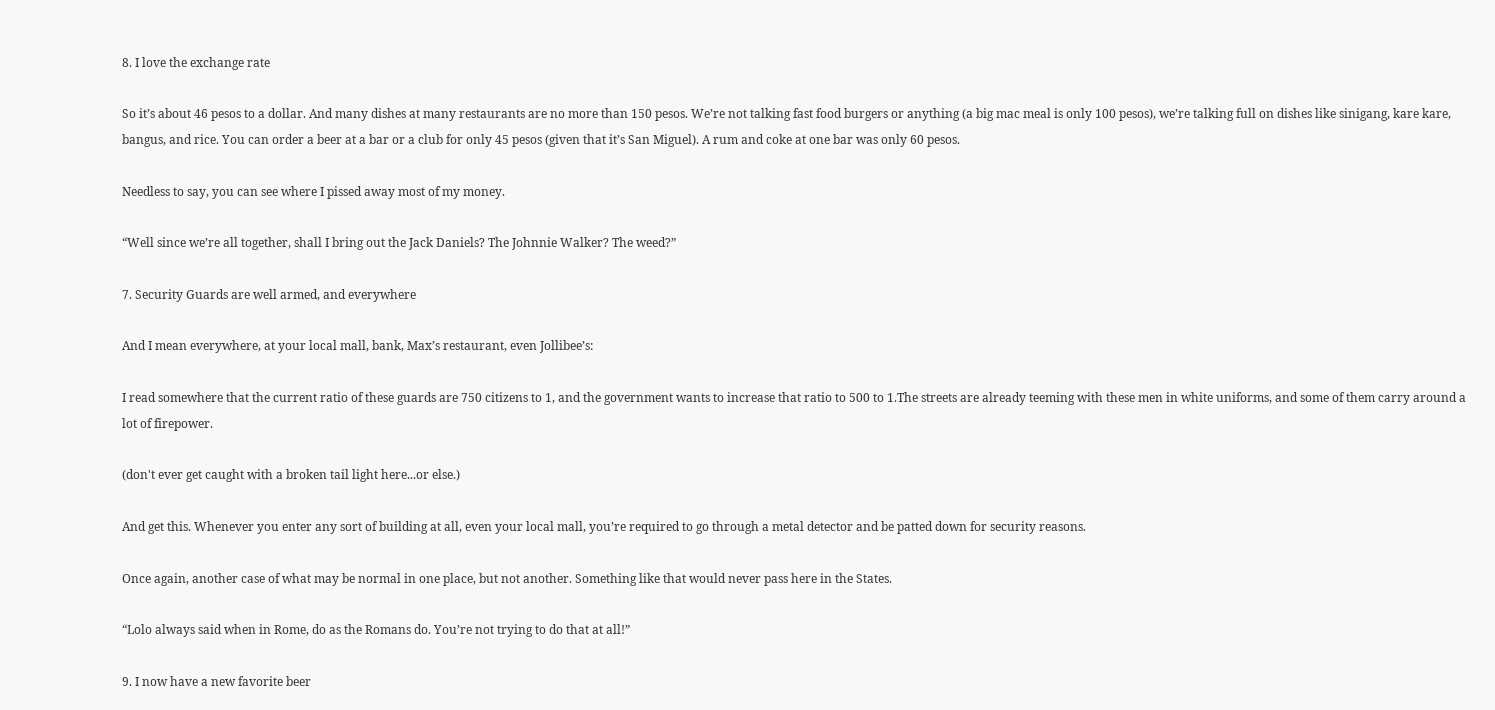8. I love the exchange rate

So it’s about 46 pesos to a dollar. And many dishes at many restaurants are no more than 150 pesos. We’re not talking fast food burgers or anything (a big mac meal is only 100 pesos), we’re talking full on dishes like sinigang, kare kare, bangus, and rice. You can order a beer at a bar or a club for only 45 pesos (given that it’s San Miguel). A rum and coke at one bar was only 60 pesos.

Needless to say, you can see where I pissed away most of my money.

“Well since we’re all together, shall I bring out the Jack Daniels? The Johnnie Walker? The weed?”

7. Security Guards are well armed, and everywhere

And I mean everywhere, at your local mall, bank, Max’s restaurant, even Jollibee’s:

I read somewhere that the current ratio of these guards are 750 citizens to 1, and the government wants to increase that ratio to 500 to 1.The streets are already teeming with these men in white uniforms, and some of them carry around a lot of firepower.

(don't ever get caught with a broken tail light here...or else.)

And get this. Whenever you enter any sort of building at all, even your local mall, you’re required to go through a metal detector and be patted down for security reasons.

Once again, another case of what may be normal in one place, but not another. Something like that would never pass here in the States.

“Lolo always said when in Rome, do as the Romans do. You’re not trying to do that at all!”

9. I now have a new favorite beer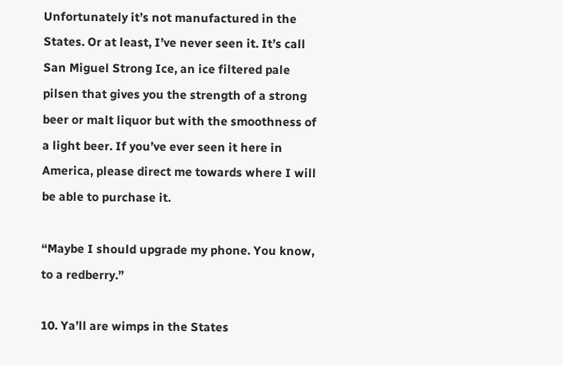Unfortunately it’s not manufactured in the States. Or at least, I’ve never seen it. It’s call San Miguel Strong Ice, an ice filtered pale pilsen that gives you the strength of a strong beer or malt liquor but with the smoothness of a light beer. If you’ve ever seen it here in America, please direct me towards where I will be able to purchase it.

“Maybe I should upgrade my phone. You know, to a redberry.”

10. Ya’ll are wimps in the States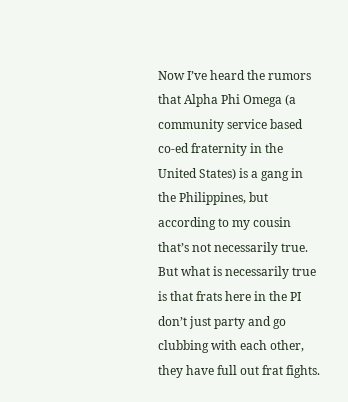Now I’ve heard the rumors that Alpha Phi Omega (a community service based co-ed fraternity in the United States) is a gang in the Philippines, but according to my cousin that’s not necessarily true. But what is necessarily true is that frats here in the PI don’t just party and go clubbing with each other, they have full out frat fights.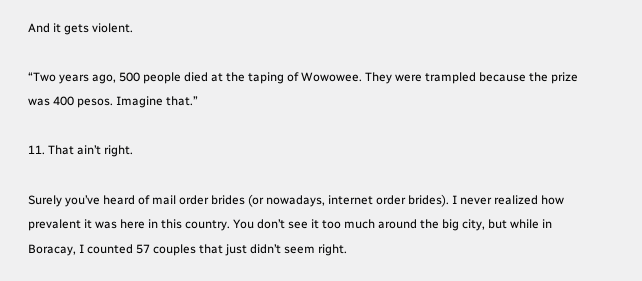And it gets violent.

“Two years ago, 500 people died at the taping of Wowowee. They were trampled because the prize was 400 pesos. Imagine that.”

11. That ain’t right.

Surely you’ve heard of mail order brides (or nowadays, internet order brides). I never realized how prevalent it was here in this country. You don’t see it too much around the big city, but while in Boracay, I counted 57 couples that just didn’t seem right.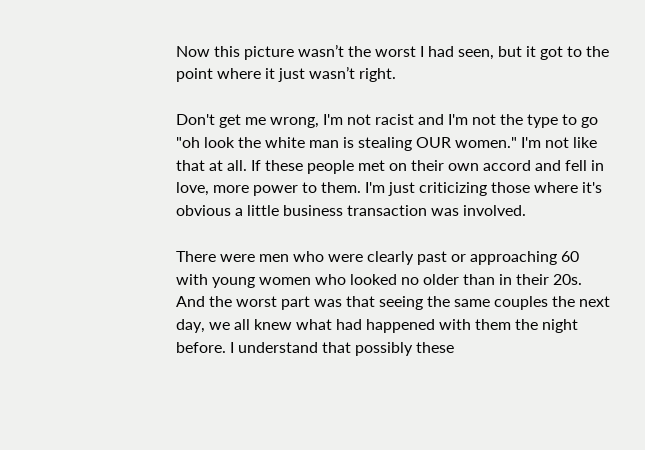Now this picture wasn’t the worst I had seen, but it got to the point where it just wasn’t right.

Don't get me wrong, I'm not racist and I'm not the type to go "oh look the white man is stealing OUR women." I'm not like that at all. If these people met on their own accord and fell in love, more power to them. I'm just criticizing those where it's obvious a little business transaction was involved.

There were men who were clearly past or approaching 60 with young women who looked no older than in their 20s. And the worst part was that seeing the same couples the next day, we all knew what had happened with them the night before. I understand that possibly these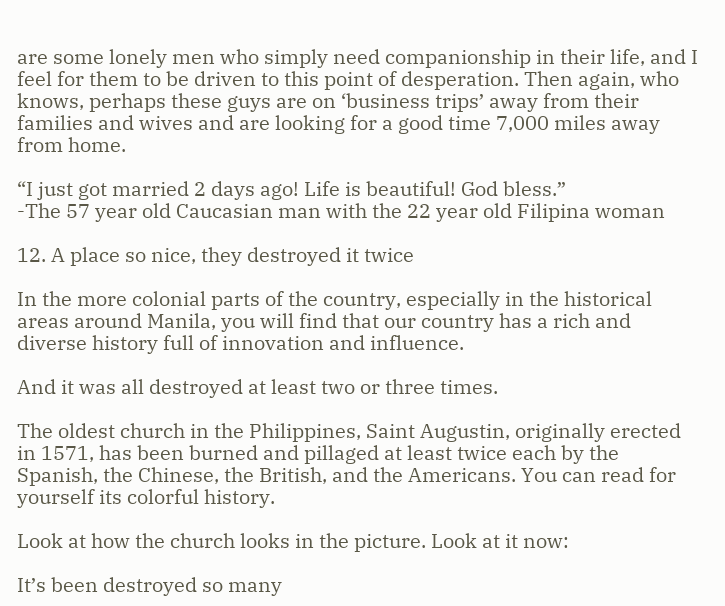are some lonely men who simply need companionship in their life, and I feel for them to be driven to this point of desperation. Then again, who knows, perhaps these guys are on ‘business trips’ away from their families and wives and are looking for a good time 7,000 miles away from home.

“I just got married 2 days ago! Life is beautiful! God bless.”
-The 57 year old Caucasian man with the 22 year old Filipina woman

12. A place so nice, they destroyed it twice

In the more colonial parts of the country, especially in the historical areas around Manila, you will find that our country has a rich and diverse history full of innovation and influence.

And it was all destroyed at least two or three times.

The oldest church in the Philippines, Saint Augustin, originally erected in 1571, has been burned and pillaged at least twice each by the Spanish, the Chinese, the British, and the Americans. You can read for yourself its colorful history.

Look at how the church looks in the picture. Look at it now:

It’s been destroyed so many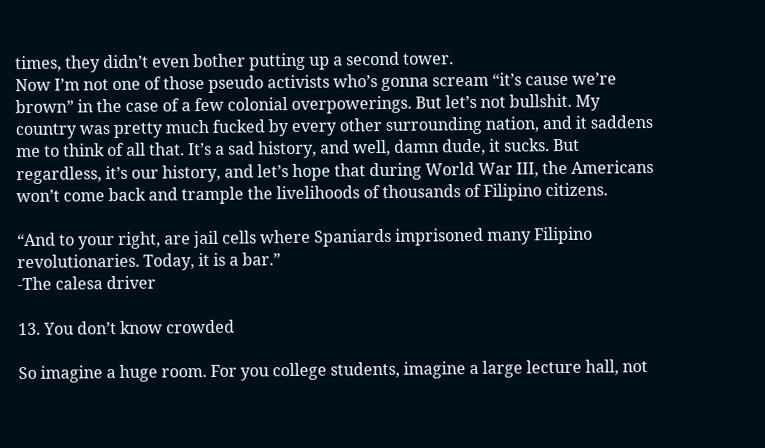times, they didn’t even bother putting up a second tower.
Now I’m not one of those pseudo activists who’s gonna scream “it’s cause we’re brown” in the case of a few colonial overpowerings. But let’s not bullshit. My country was pretty much fucked by every other surrounding nation, and it saddens me to think of all that. It’s a sad history, and well, damn dude, it sucks. But regardless, it’s our history, and let’s hope that during World War III, the Americans won’t come back and trample the livelihoods of thousands of Filipino citizens.

“And to your right, are jail cells where Spaniards imprisoned many Filipino revolutionaries. Today, it is a bar.”
-The calesa driver

13. You don’t know crowded

So imagine a huge room. For you college students, imagine a large lecture hall, not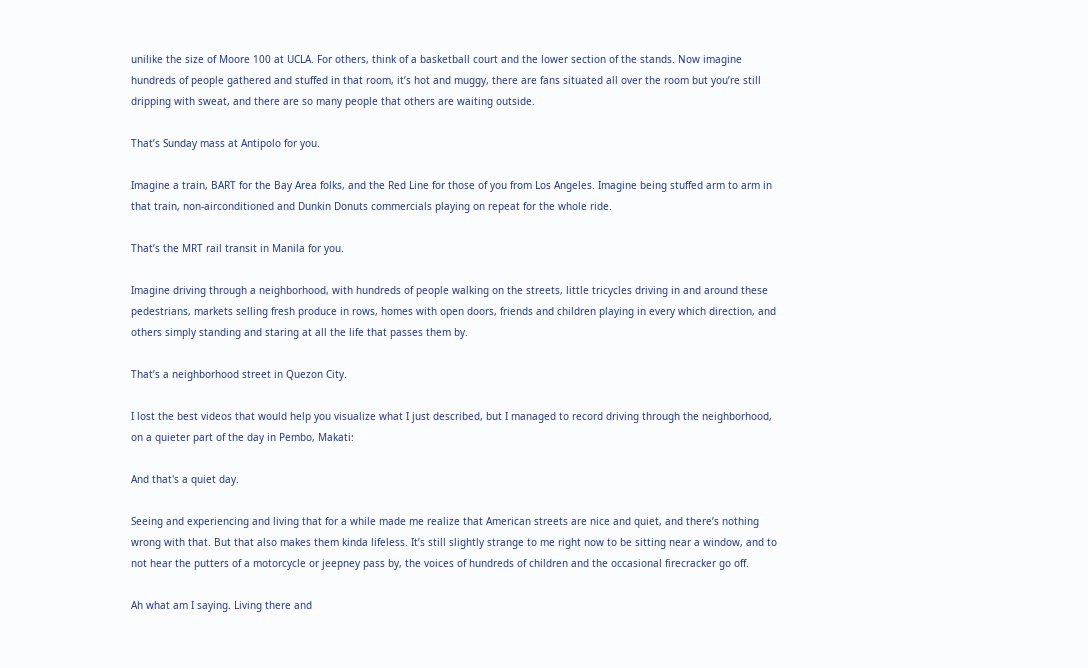unilike the size of Moore 100 at UCLA. For others, think of a basketball court and the lower section of the stands. Now imagine hundreds of people gathered and stuffed in that room, it’s hot and muggy, there are fans situated all over the room but you’re still dripping with sweat, and there are so many people that others are waiting outside.

That’s Sunday mass at Antipolo for you.

Imagine a train, BART for the Bay Area folks, and the Red Line for those of you from Los Angeles. Imagine being stuffed arm to arm in that train, non-airconditioned and Dunkin Donuts commercials playing on repeat for the whole ride.

That’s the MRT rail transit in Manila for you.

Imagine driving through a neighborhood, with hundreds of people walking on the streets, little tricycles driving in and around these pedestrians, markets selling fresh produce in rows, homes with open doors, friends and children playing in every which direction, and others simply standing and staring at all the life that passes them by.

That’s a neighborhood street in Quezon City.

I lost the best videos that would help you visualize what I just described, but I managed to record driving through the neighborhood, on a quieter part of the day in Pembo, Makati:

And that's a quiet day.

Seeing and experiencing and living that for a while made me realize that American streets are nice and quiet, and there’s nothing wrong with that. But that also makes them kinda lifeless. It’s still slightly strange to me right now to be sitting near a window, and to not hear the putters of a motorcycle or jeepney pass by, the voices of hundreds of children and the occasional firecracker go off.

Ah what am I saying. Living there and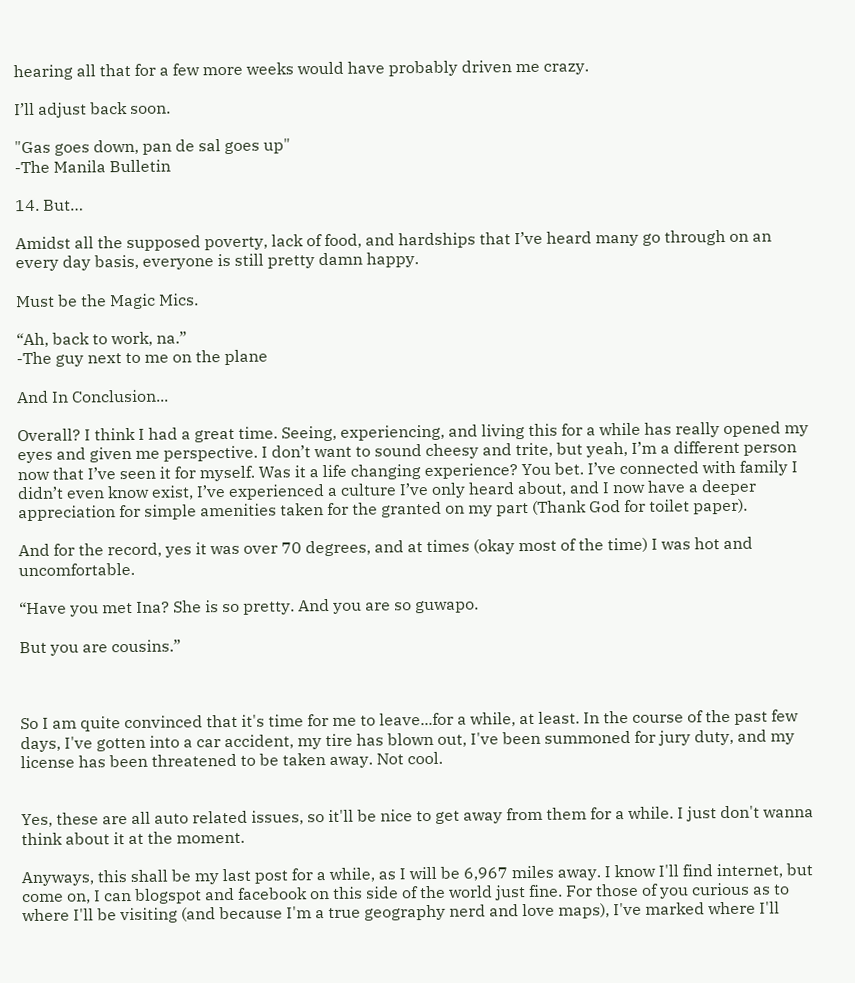hearing all that for a few more weeks would have probably driven me crazy.

I’ll adjust back soon.

"Gas goes down, pan de sal goes up"
-The Manila Bulletin

14. But…

Amidst all the supposed poverty, lack of food, and hardships that I’ve heard many go through on an every day basis, everyone is still pretty damn happy.

Must be the Magic Mics.

“Ah, back to work, na.”
-The guy next to me on the plane

And In Conclusion...

Overall? I think I had a great time. Seeing, experiencing, and living this for a while has really opened my eyes and given me perspective. I don’t want to sound cheesy and trite, but yeah, I’m a different person now that I’ve seen it for myself. Was it a life changing experience? You bet. I’ve connected with family I didn’t even know exist, I’ve experienced a culture I’ve only heard about, and I now have a deeper appreciation for simple amenities taken for the granted on my part (Thank God for toilet paper).

And for the record, yes it was over 70 degrees, and at times (okay most of the time) I was hot and uncomfortable.

“Have you met Ina? She is so pretty. And you are so guwapo.

But you are cousins.”



So I am quite convinced that it's time for me to leave...for a while, at least. In the course of the past few days, I've gotten into a car accident, my tire has blown out, I've been summoned for jury duty, and my license has been threatened to be taken away. Not cool.


Yes, these are all auto related issues, so it'll be nice to get away from them for a while. I just don't wanna think about it at the moment.

Anyways, this shall be my last post for a while, as I will be 6,967 miles away. I know I'll find internet, but come on, I can blogspot and facebook on this side of the world just fine. For those of you curious as to where I'll be visiting (and because I'm a true geography nerd and love maps), I've marked where I'll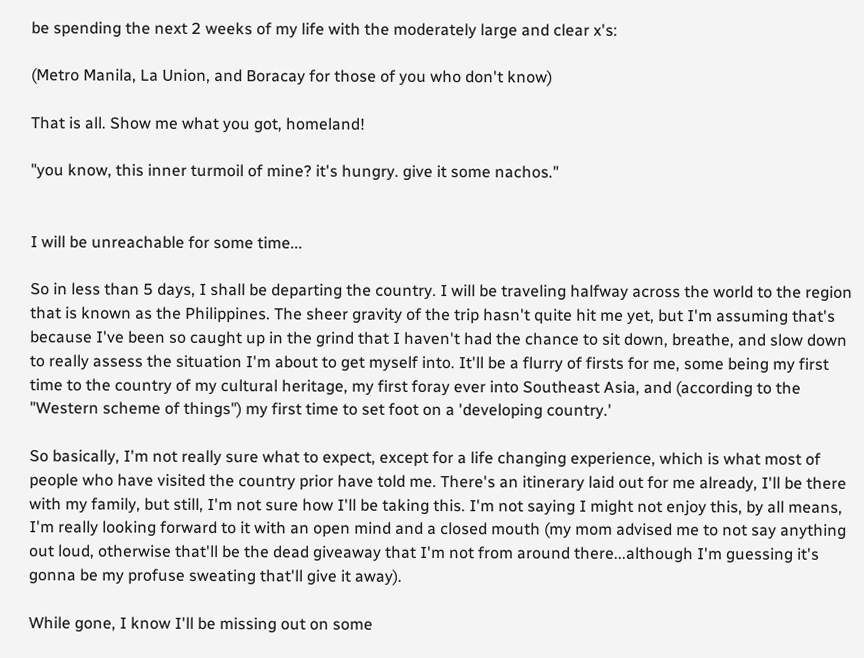be spending the next 2 weeks of my life with the moderately large and clear x's:

(Metro Manila, La Union, and Boracay for those of you who don't know)

That is all. Show me what you got, homeland!

"you know, this inner turmoil of mine? it's hungry. give it some nachos."


I will be unreachable for some time...

So in less than 5 days, I shall be departing the country. I will be traveling halfway across the world to the region that is known as the Philippines. The sheer gravity of the trip hasn't quite hit me yet, but I'm assuming that's because I've been so caught up in the grind that I haven't had the chance to sit down, breathe, and slow down to really assess the situation I'm about to get myself into. It'll be a flurry of firsts for me, some being my first time to the country of my cultural heritage, my first foray ever into Southeast Asia, and (according to the "Western scheme of things") my first time to set foot on a 'developing country.'

So basically, I'm not really sure what to expect, except for a life changing experience, which is what most of people who have visited the country prior have told me. There's an itinerary laid out for me already, I'll be there with my family, but still, I'm not sure how I'll be taking this. I'm not saying I might not enjoy this, by all means, I'm really looking forward to it with an open mind and a closed mouth (my mom advised me to not say anything out loud, otherwise that'll be the dead giveaway that I'm not from around there...although I'm guessing it's gonna be my profuse sweating that'll give it away).

While gone, I know I'll be missing out on some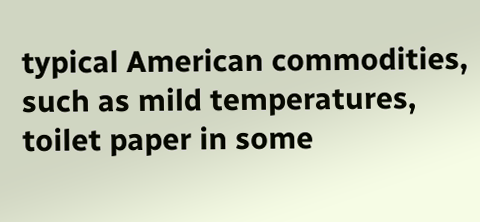typical American commodities, such as mild temperatures, toilet paper in some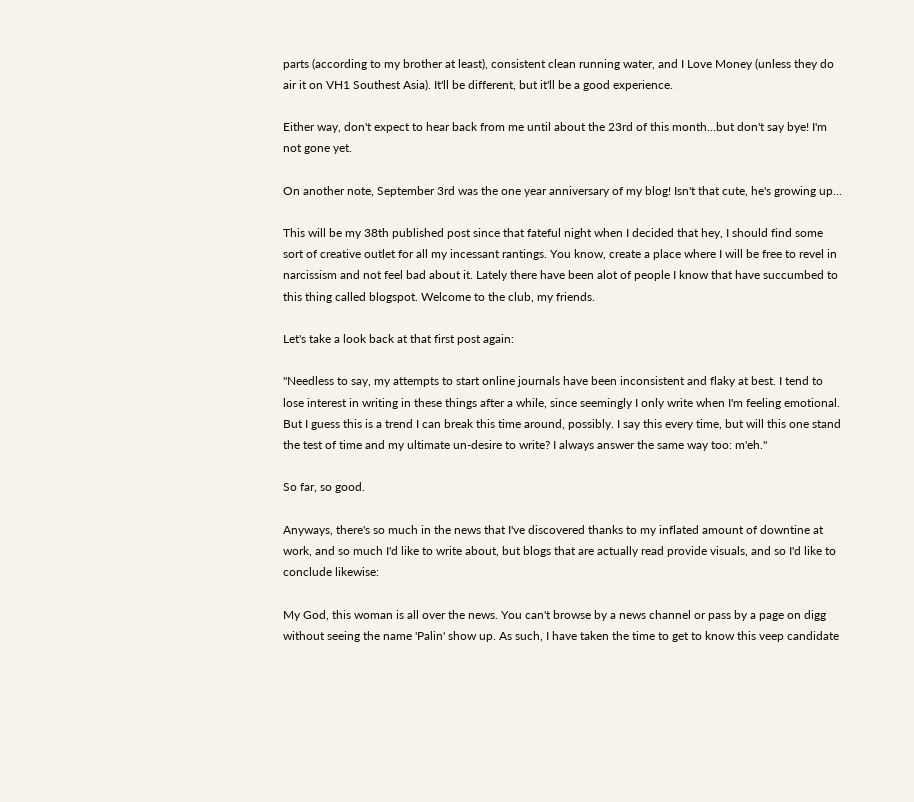parts (according to my brother at least), consistent clean running water, and I Love Money (unless they do air it on VH1 Southest Asia). It'll be different, but it'll be a good experience.

Either way, don't expect to hear back from me until about the 23rd of this month...but don't say bye! I'm not gone yet.

On another note, September 3rd was the one year anniversary of my blog! Isn't that cute, he's growing up...

This will be my 38th published post since that fateful night when I decided that hey, I should find some sort of creative outlet for all my incessant rantings. You know, create a place where I will be free to revel in narcissism and not feel bad about it. Lately there have been alot of people I know that have succumbed to this thing called blogspot. Welcome to the club, my friends.

Let's take a look back at that first post again:

"Needless to say, my attempts to start online journals have been inconsistent and flaky at best. I tend to lose interest in writing in these things after a while, since seemingly I only write when I'm feeling emotional. But I guess this is a trend I can break this time around, possibly. I say this every time, but will this one stand the test of time and my ultimate un-desire to write? I always answer the same way too: m'eh."

So far, so good.

Anyways, there's so much in the news that I've discovered thanks to my inflated amount of downtine at work, and so much I'd like to write about, but blogs that are actually read provide visuals, and so I'd like to conclude likewise:

My God, this woman is all over the news. You can't browse by a news channel or pass by a page on digg without seeing the name 'Palin' show up. As such, I have taken the time to get to know this veep candidate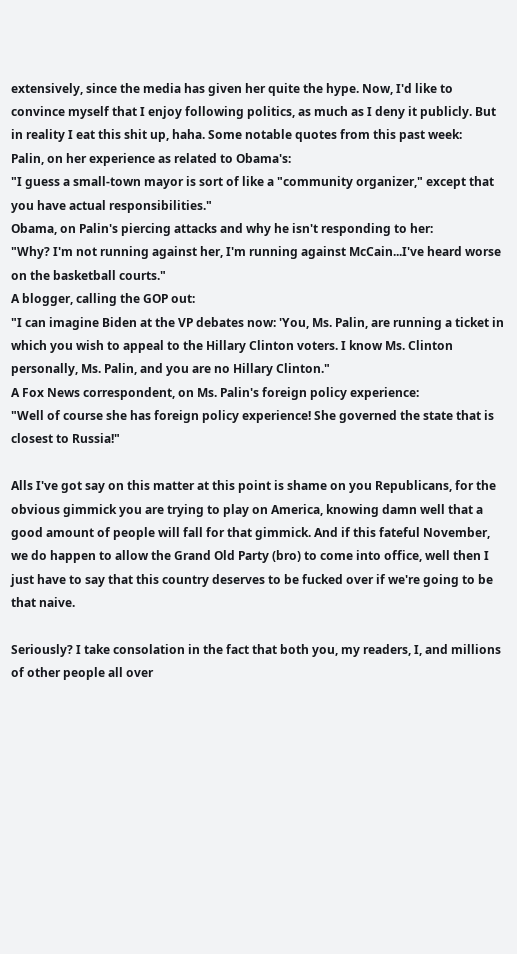extensively, since the media has given her quite the hype. Now, I'd like to convince myself that I enjoy following politics, as much as I deny it publicly. But in reality I eat this shit up, haha. Some notable quotes from this past week:
Palin, on her experience as related to Obama's:
"I guess a small-town mayor is sort of like a "community organizer," except that you have actual responsibilities."
Obama, on Palin's piercing attacks and why he isn't responding to her:
"Why? I'm not running against her, I'm running against McCain...I've heard worse on the basketball courts."
A blogger, calling the GOP out:
"I can imagine Biden at the VP debates now: 'You, Ms. Palin, are running a ticket in which you wish to appeal to the Hillary Clinton voters. I know Ms. Clinton personally, Ms. Palin, and you are no Hillary Clinton."
A Fox News correspondent, on Ms. Palin's foreign policy experience:
"Well of course she has foreign policy experience! She governed the state that is closest to Russia!"

Alls I've got say on this matter at this point is shame on you Republicans, for the obvious gimmick you are trying to play on America, knowing damn well that a good amount of people will fall for that gimmick. And if this fateful November, we do happen to allow the Grand Old Party (bro) to come into office, well then I just have to say that this country deserves to be fucked over if we're going to be that naive.

Seriously? I take consolation in the fact that both you, my readers, I, and millions of other people all over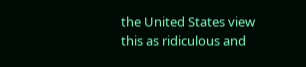the United States view this as ridiculous and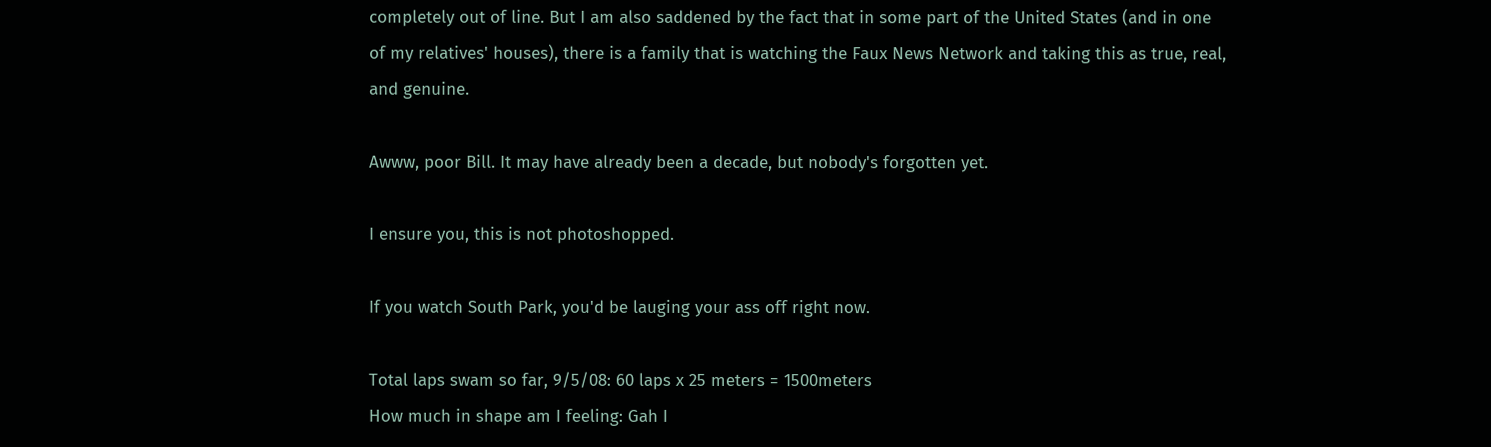completely out of line. But I am also saddened by the fact that in some part of the United States (and in one of my relatives' houses), there is a family that is watching the Faux News Network and taking this as true, real, and genuine.

Awww, poor Bill. It may have already been a decade, but nobody's forgotten yet.

I ensure you, this is not photoshopped.

If you watch South Park, you'd be lauging your ass off right now.

Total laps swam so far, 9/5/08: 60 laps x 25 meters = 1500meters
How much in shape am I feeling: Gah I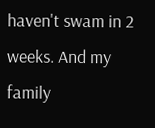haven't swam in 2 weeks. And my family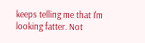keeps telling me that I'm looking fatter. Not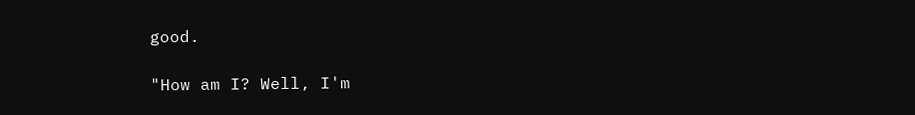good.

"How am I? Well, I'm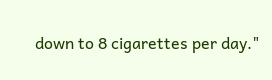down to 8 cigarettes per day."